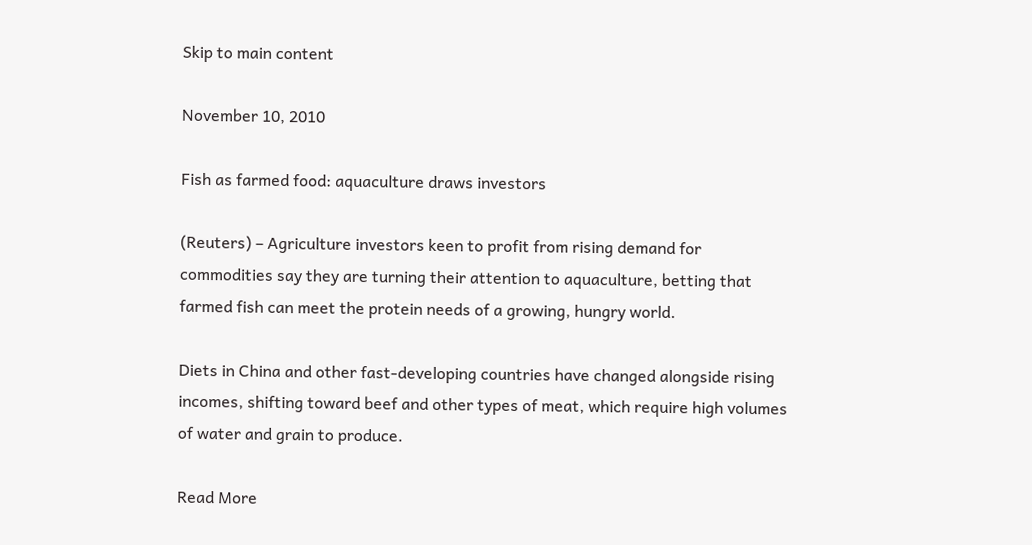Skip to main content

November 10, 2010

Fish as farmed food: aquaculture draws investors

(Reuters) – Agriculture investors keen to profit from rising demand for commodities say they are turning their attention to aquaculture, betting that farmed fish can meet the protein needs of a growing, hungry world.

Diets in China and other fast-developing countries have changed alongside rising incomes, shifting toward beef and other types of meat, which require high volumes of water and grain to produce.

Read More